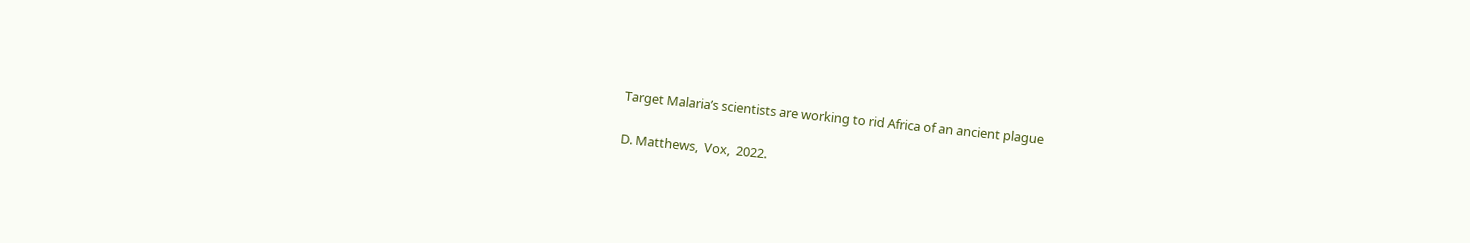Target Malaria’s scientists are working to rid Africa of an ancient plague

D. Matthews,  Vox,  2022.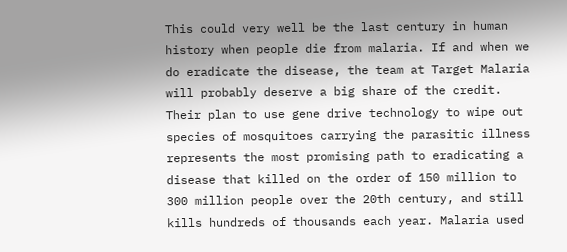This could very well be the last century in human history when people die from malaria. If and when we do eradicate the disease, the team at Target Malaria will probably deserve a big share of the credit. Their plan to use gene drive technology to wipe out species of mosquitoes carrying the parasitic illness represents the most promising path to eradicating a disease that killed on the order of 150 million to 300 million people over the 20th century, and still kills hundreds of thousands each year. Malaria used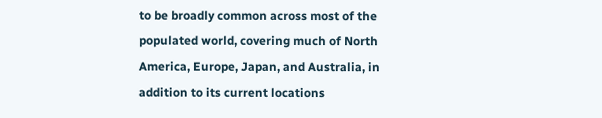to be broadly common across most of the populated world, covering much of North America, Europe, Japan, and Australia, in addition to its current locations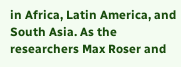in Africa, Latin America, and South Asia. As the researchers Max Roser and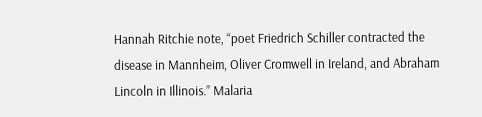Hannah Ritchie note, “poet Friedrich Schiller contracted the disease in Mannheim, Oliver Cromwell in Ireland, and Abraham Lincoln in Illinois.” Malaria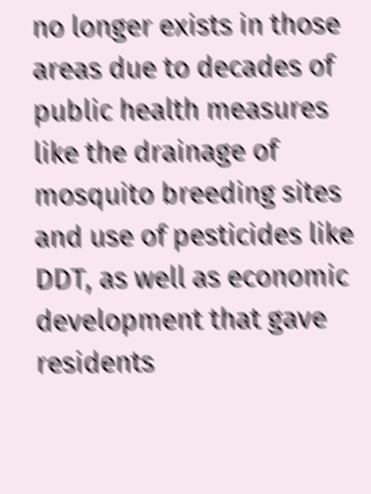no longer exists in those areas due to decades of public health measures like the drainage of mosquito breeding sites and use of pesticides like DDT, as well as economic development that gave residents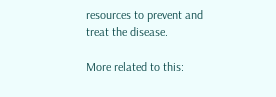resources to prevent and treat the disease.

More related to this: